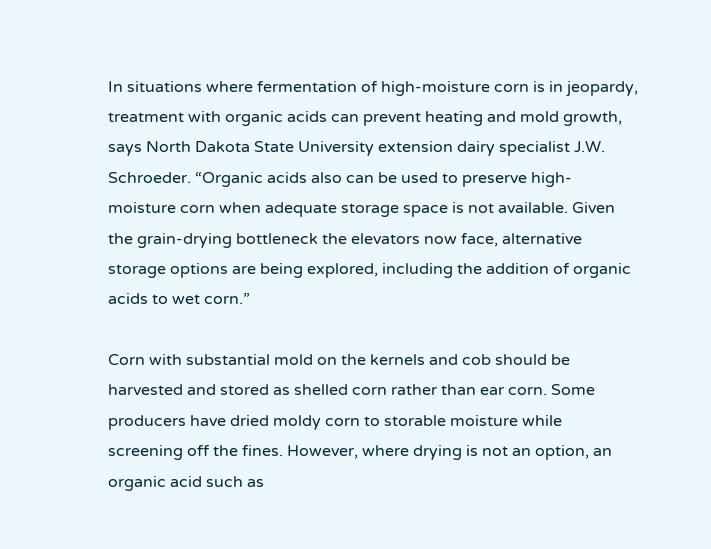In situations where fermentation of high-moisture corn is in jeopardy, treatment with organic acids can prevent heating and mold growth, says North Dakota State University extension dairy specialist J.W. Schroeder. “Organic acids also can be used to preserve high-moisture corn when adequate storage space is not available. Given the grain-drying bottleneck the elevators now face, alternative storage options are being explored, including the addition of organic acids to wet corn.”

Corn with substantial mold on the kernels and cob should be harvested and stored as shelled corn rather than ear corn. Some producers have dried moldy corn to storable moisture while screening off the fines. However, where drying is not an option, an organic acid such as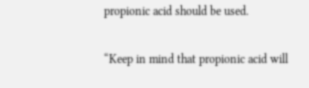propionic acid should be used.

“Keep in mind that propionic acid will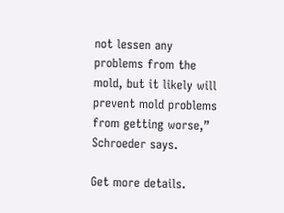not lessen any problems from the mold, but it likely will prevent mold problems from getting worse,” Schroeder says.

Get more details.